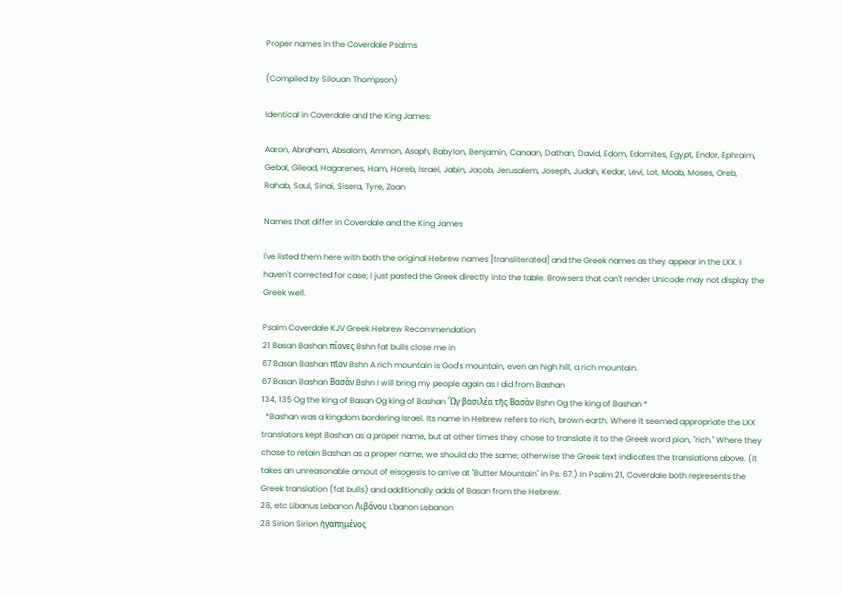Proper names in the Coverdale Psalms

(Compiled by Silouan Thompson)

Identical in Coverdale and the King James:

Aaron, Abraham, Absalom, Ammon, Asaph, Babylon, Benjamin, Canaan, Dathan, David, Edom, Edomites, Egypt, Endor, Ephraim, Gebal, Gilead, Hagarenes, Ham, Horeb, Israel, Jabin, Jacob, Jerusalem, Joseph, Judah, Kedar, Levi, Lot, Moab, Moses, Oreb, Rahab, Saul, Sinai, Sisera, Tyre, Zoan

Names that differ in Coverdale and the King James

I've listed them here with both the original Hebrew names [transliterated] and the Greek names as they appear in the LXX. I haven't corrected for case; I just pasted the Greek directly into the table. Browsers that can't render Unicode may not display the Greek well.

Psalm Coverdale KJV Greek Hebrew Recommendation
21 Basan Bashan πίονες Bshn fat bulls close me in
67 Basan Bashan πῖον Bshn A rich mountain is God's mountain, even an high hill, a rich mountain.
67 Basan Bashan Βασὰν Bshn I will bring my people again as I did from Bashan
134, 135 Og the king of Basan Og king of Bashan Ὢγ βασιλέα τῆς Βασὰν Bshn Og the king of Bashan *
  *Bashan was a kingdom bordering Israel. Its name in Hebrew refers to rich, brown earth. Where it seemed appropriate the LXX translators kept Bashan as a proper name, but at other times they chose to translate it to the Greek word pion, "rich." Where they chose to retain Bashan as a proper name, we should do the same; otherwise the Greek text indicates the translations above. (It takes an unreasonable amout of eisogesis to arrive at "Butter Mountain" in Ps. 67.) In Psalm 21, Coverdale both represents the Greek translation (fat bulls) and additionally adds of Basan from the Hebrew.
28, etc Libanus Lebanon Λιβάνου L'banon Lebanon
28 Sirion Sirion ἠγαπημένος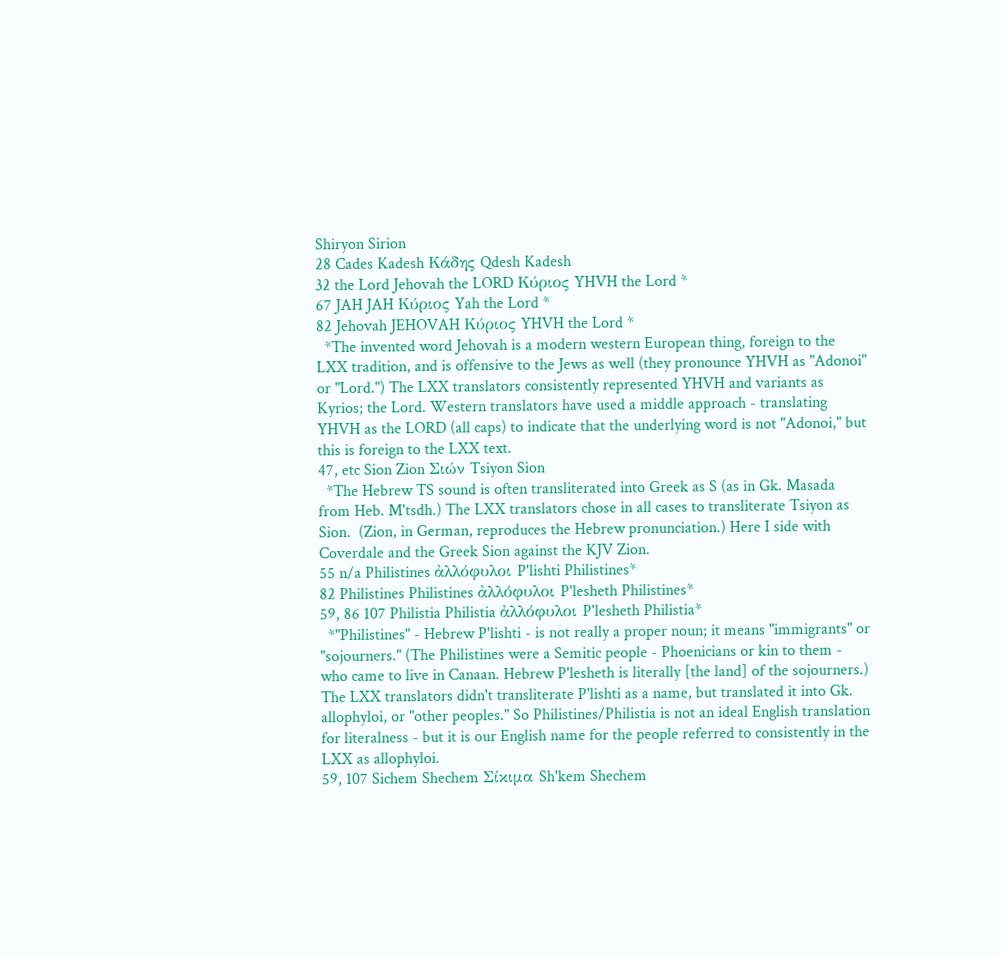Shiryon Sirion
28 Cades Kadesh Κάδης Qdesh Kadesh
32 the Lord Jehovah the LORD Κύριος YHVH the Lord *
67 JAH JAH Κύριος Yah the Lord *
82 Jehovah JEHOVAH Κύριος YHVH the Lord *
  *The invented word Jehovah is a modern western European thing, foreign to the LXX tradition, and is offensive to the Jews as well (they pronounce YHVH as "Adonoi" or "Lord.") The LXX translators consistently represented YHVH and variants as Kyrios; the Lord. Western translators have used a middle approach - translating YHVH as the LORD (all caps) to indicate that the underlying word is not "Adonoi," but this is foreign to the LXX text.
47, etc Sion Zion Σιών Tsiyon Sion
  *The Hebrew TS sound is often transliterated into Greek as S (as in Gk. Masada from Heb. M'tsdh.) The LXX translators chose in all cases to transliterate Tsiyon as Sion.  (Zion, in German, reproduces the Hebrew pronunciation.) Here I side with Coverdale and the Greek Sion against the KJV Zion.
55 n/a Philistines ἀλλόφυλοι P'lishti Philistines*
82 Philistines Philistines ἀλλόφυλοι P'lesheth Philistines*
59, 86 107 Philistia Philistia ἀλλόφυλοι P'lesheth Philistia*
  *"Philistines" - Hebrew P'lishti - is not really a proper noun; it means "immigrants" or "sojourners." (The Philistines were a Semitic people - Phoenicians or kin to them - who came to live in Canaan. Hebrew P'lesheth is literally [the land] of the sojourners.) The LXX translators didn't transliterate P'lishti as a name, but translated it into Gk. allophyloi, or "other peoples." So Philistines/Philistia is not an ideal English translation for literalness - but it is our English name for the people referred to consistently in the LXX as allophyloi.
59, 107 Sichem Shechem Σίκιμα Sh'kem Shechem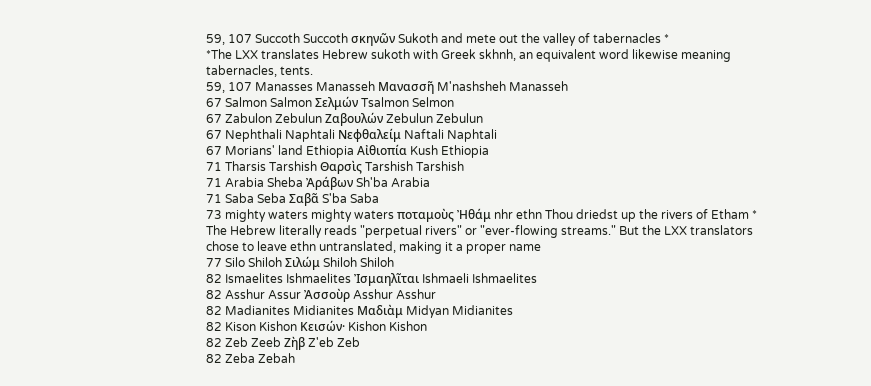59, 107 Succoth Succoth σκηνῶν Sukoth and mete out the valley of tabernacles *
*The LXX translates Hebrew sukoth with Greek skhnh, an equivalent word likewise meaning  tabernacles, tents.
59, 107 Manasses Manasseh Μανασσῆ M'nashsheh Manasseh
67 Salmon Salmon Σελμών Tsalmon Selmon
67 Zabulon Zebulun Ζαβουλών Zebulun Zebulun
67 Nephthali Naphtali Νεφθαλείμ Naftali Naphtali
67 Morians' land Ethiopia Αἰθιοπία Kush Ethiopia
71 Tharsis Tarshish Θαρσὶς Tarshish Tarshish
71 Arabia Sheba Ἀράβων Sh'ba Arabia
71 Saba Seba Σαβᾶ S'ba Saba
73 mighty waters mighty waters ποταμοὺς Ἠθάμ nhr ethn Thou driedst up the rivers of Etham *
The Hebrew literally reads "perpetual rivers" or "ever-flowing streams." But the LXX translators chose to leave ethn untranslated, making it a proper name
77 Silo Shiloh Σιλώμ Shiloh Shiloh
82 Ismaelites Ishmaelites Ἰσμαηλῖται Ishmaeli Ishmaelites
82 Asshur Assur Ἀσσοὺρ Asshur Asshur
82 Madianites Midianites Μαδιὰμ Midyan Midianites
82 Kison Kishon Κεισών· Kishon Kishon
82 Zeb Zeeb Ζὴβ Z'eb Zeb
82 Zeba Zebah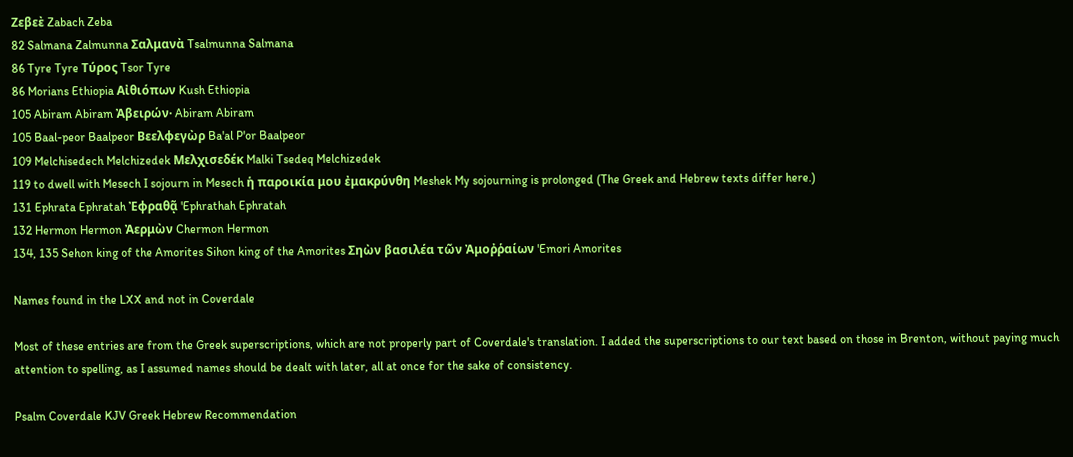Ζεβεὲ Zabach Zeba
82 Salmana Zalmunna Σαλμανὰ Tsalmunna Salmana
86 Tyre Tyre Τύρος Tsor Tyre
86 Morians Ethiopia Αἰθιόπων Kush Ethiopia
105 Abiram Abiram Ἀβειρών· Abiram Abiram
105 Baal-peor Baalpeor Βεελφεγὼρ Ba'al P'or Baalpeor
109 Melchisedech Melchizedek Μελχισεδέκ Malki Tsedeq Melchizedek
119 to dwell with Mesech I sojourn in Mesech ἡ παροικία μου ἐμακρύνθη Meshek My sojourning is prolonged (The Greek and Hebrew texts differ here.)
131 Ephrata Ephratah Ἐφραθᾷ 'Ephrathah Ephratah
132 Hermon Hermon Ἀερμὼν Chermon Hermon
134, 135 Sehon king of the Amorites Sihon king of the Amorites Σηὼν βασιλέα τῶν Ἀμοῤῥαίων 'Emori Amorites

Names found in the LXX and not in Coverdale

Most of these entries are from the Greek superscriptions, which are not properly part of Coverdale's translation. I added the superscriptions to our text based on those in Brenton, without paying much attention to spelling, as I assumed names should be dealt with later, all at once for the sake of consistency.

Psalm Coverdale KJV Greek Hebrew Recommendation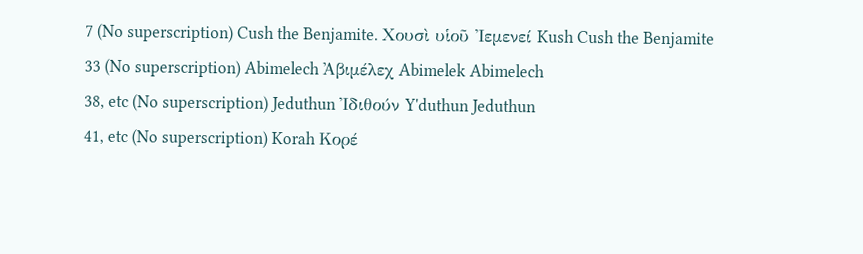7 (No superscription) Cush the Benjamite. Χουσὶ υἱοῦ Ἰεμενεί Kush Cush the Benjamite
33 (No superscription) Abimelech Ἀβιμέλεχ Abimelek Abimelech
38, etc (No superscription) Jeduthun Ἰδιθούν Y'duthun Jeduthun
41, etc (No superscription) Korah Κορέ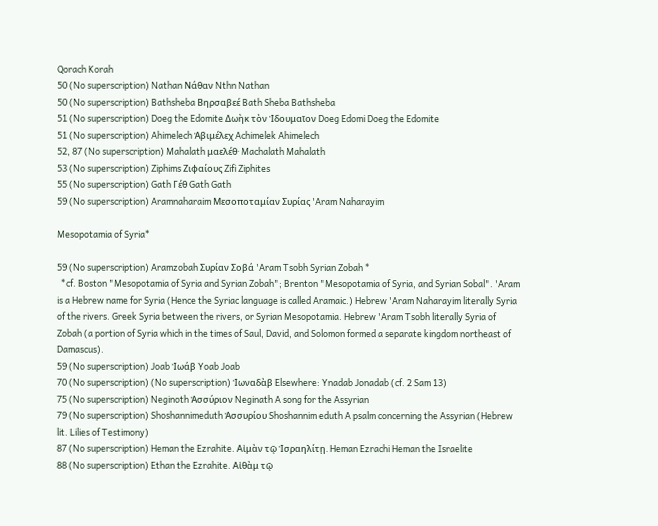Qorach Korah
50 (No superscription) Nathan Νάθαν Nthn Nathan
50 (No superscription) Bathsheba Βηρσαβεέ Bath Sheba Bathsheba
51 (No superscription) Doeg the Edomite Δωὴκ τὸν Ἰδουμαῖον Doeg Edomi Doeg the Edomite
51 (No superscription) Ahimelech Ἀβιμέλεχ Achimelek Ahimelech
52, 87 (No superscription) Mahalath μαελέθ· Machalath Mahalath
53 (No superscription) Ziphims Ζιφαίους Zifi Ziphites
55 (No superscription) Gath Γέθ Gath Gath
59 (No superscription) Aramnaharaim Μεσοποταμίαν Συρίας 'Aram Naharayim

Mesopotamia of Syria*

59 (No superscription) Aramzobah Συρίαν Σοβά 'Aram Tsobh Syrian Zobah *
  *cf. Boston "Mesopotamia of Syria and Syrian Zobah"; Brenton "Mesopotamia of Syria, and Syrian Sobal". 'Aram is a Hebrew name for Syria (Hence the Syriac language is called Aramaic.) Hebrew 'Aram Naharayim literally Syria of the rivers. Greek Syria between the rivers, or Syrian Mesopotamia. Hebrew 'Aram Tsobh literally Syria of Zobah (a portion of Syria which in the times of Saul, David, and Solomon formed a separate kingdom northeast of Damascus).
59 (No superscription) Joab Ἰωάβ Yoab Joab
70 (No superscription) (No superscription) Ἰωναδὰβ Elsewhere: Ynadab Jonadab (cf. 2 Sam 13)
75 (No superscription) Neginoth Ἀσσύριον Neginath A song for the Assyrian
79 (No superscription) Shoshannimeduth Ἀσσυρίου Shoshannim eduth A psalm concerning the Assyrian (Hebrew lit. Lilies of Testimony)
87 (No superscription) Heman the Ezrahite. Αἰμὰν τῷ Ἰσραηλίτῃ. Heman Ezrachi Heman the Israelite
88 (No superscription) Ethan the Ezrahite. Αἰθὰμ τῷ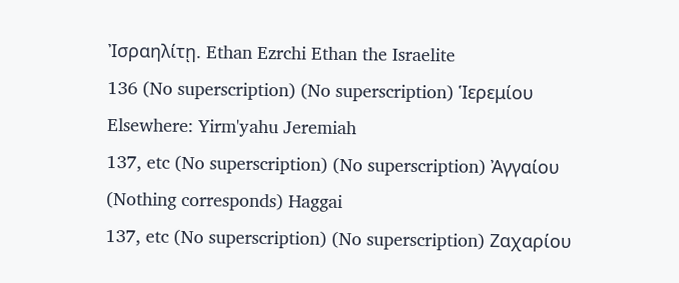Ἰσραηλίτῃ. Ethan Ezrchi Ethan the Israelite
136 (No superscription) (No superscription) Ἱερεμίου Elsewhere: Yirm'yahu Jeremiah
137, etc (No superscription) (No superscription) Ἀγγαίου (Nothing corresponds) Haggai
137, etc (No superscription) (No superscription) Ζαχαρίου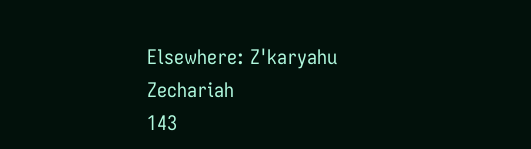Elsewhere: Z'karyahu Zechariah
143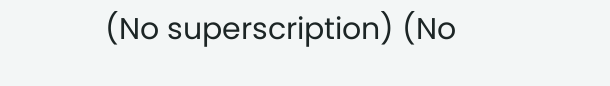(No superscription) (No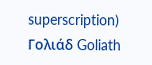superscription) Γολιάδ Goliath